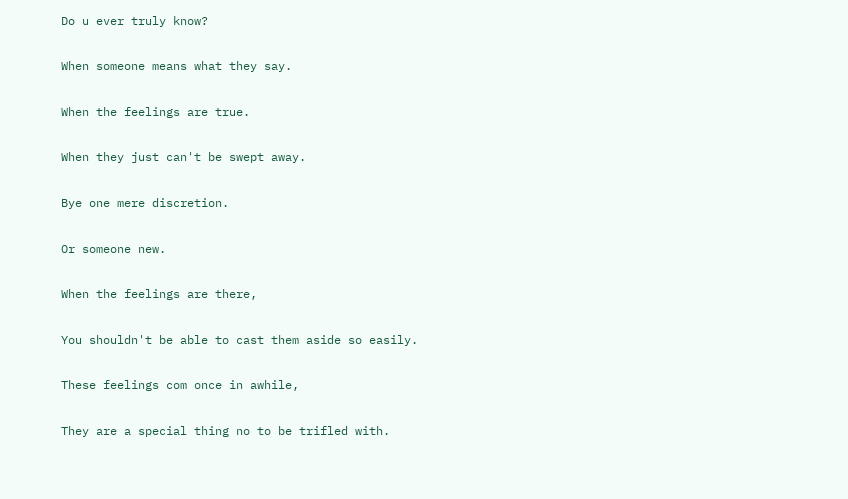Do u ever truly know?

When someone means what they say.

When the feelings are true.

When they just can't be swept away.

Bye one mere discretion.

Or someone new.

When the feelings are there,

You shouldn't be able to cast them aside so easily.

These feelings com once in awhile,

They are a special thing no to be trifled with.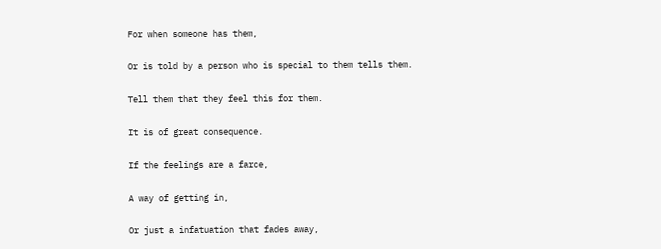For when someone has them,

Or is told by a person who is special to them tells them.

Tell them that they feel this for them.

It is of great consequence.

If the feelings are a farce,

A way of getting in,

Or just a infatuation that fades away,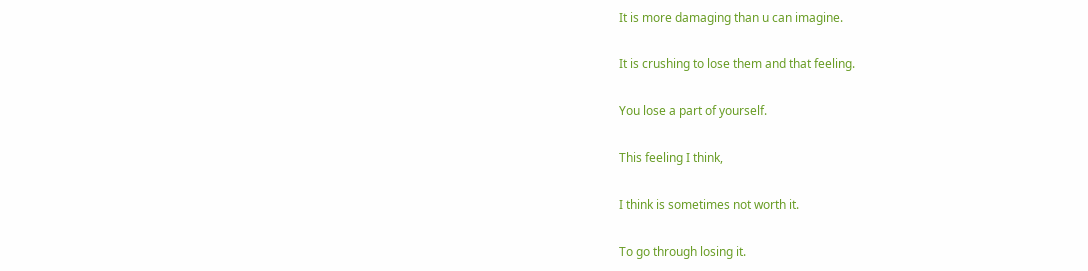It is more damaging than u can imagine.

It is crushing to lose them and that feeling.

You lose a part of yourself.

This feeling I think,

I think is sometimes not worth it.

To go through losing it.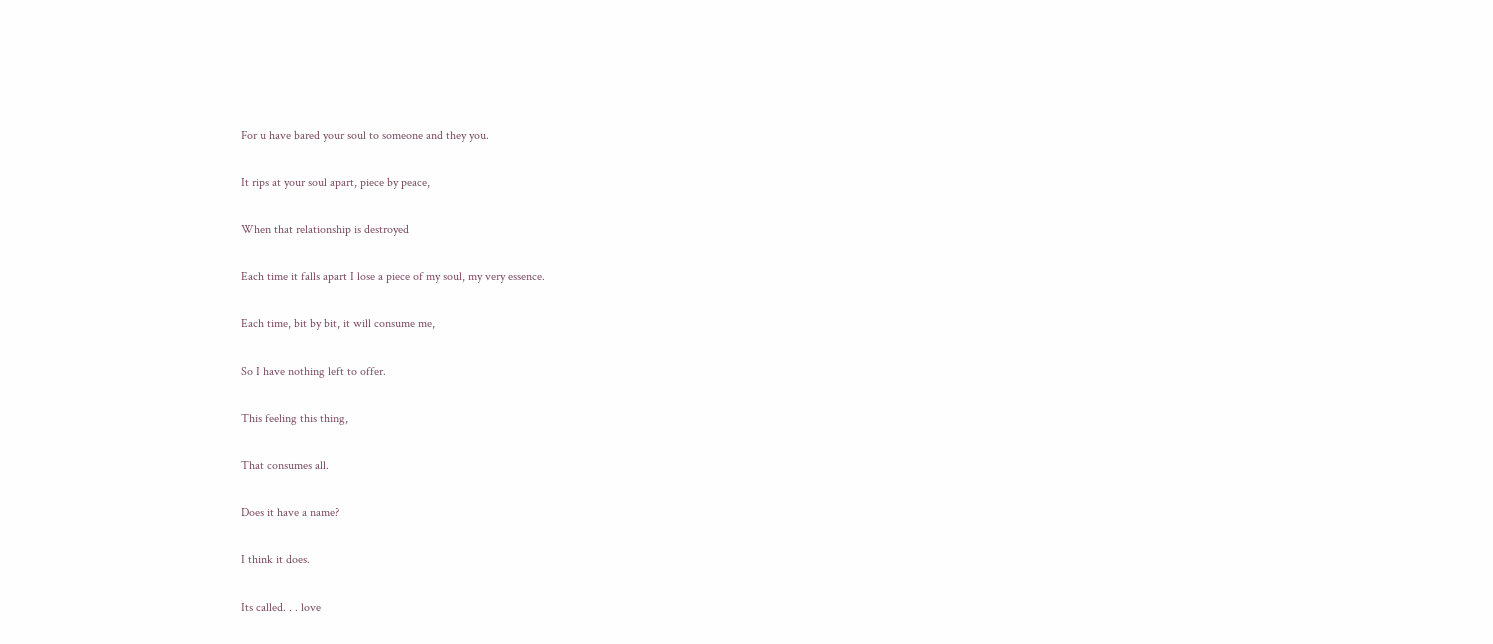For u have bared your soul to someone and they you.

It rips at your soul apart, piece by peace,

When that relationship is destroyed

Each time it falls apart I lose a piece of my soul, my very essence.

Each time, bit by bit, it will consume me,

So I have nothing left to offer.

This feeling this thing,

That consumes all.

Does it have a name?

I think it does.

Its called. . . love